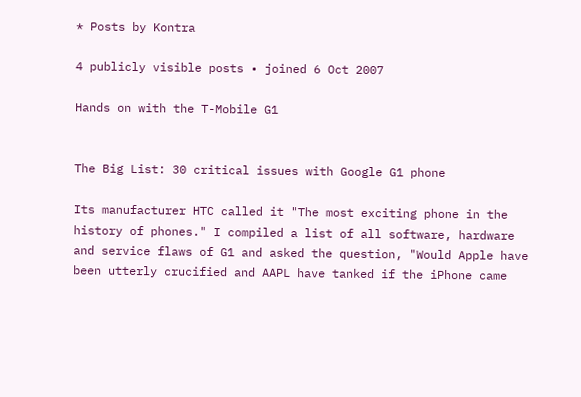* Posts by Kontra

4 publicly visible posts • joined 6 Oct 2007

Hands on with the T-Mobile G1


The Big List: 30 critical issues with Google G1 phone

Its manufacturer HTC called it "The most exciting phone in the history of phones." I compiled a list of all software, hardware and service flaws of G1 and asked the question, "Would Apple have been utterly crucified and AAPL have tanked if the iPhone came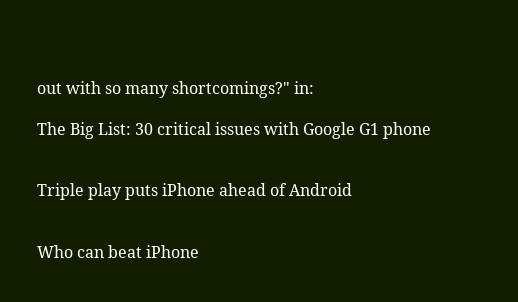out with so many shortcomings?" in:

The Big List: 30 critical issues with Google G1 phone


Triple play puts iPhone ahead of Android


Who can beat iPhone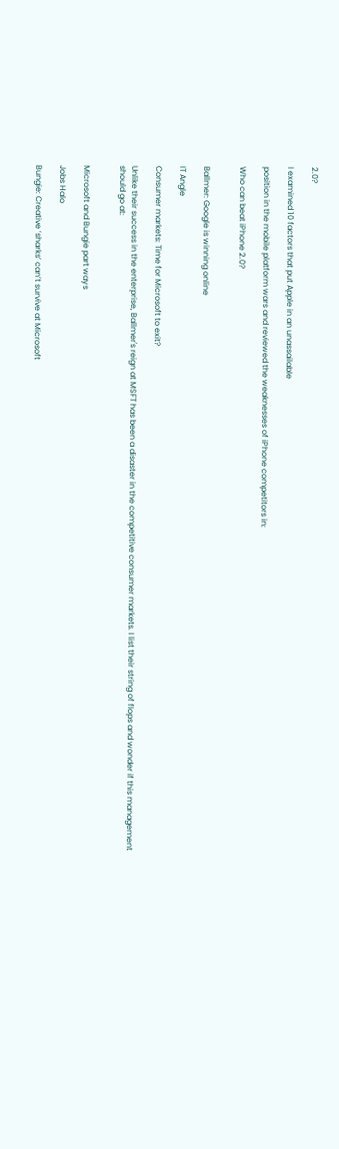2.0?

I examined 10 factors that put Apple in an unassailable

position in the mobile platform wars and reviewed the weaknesses of iPhone competitors in:

Who can beat iPhone 2.0?


Ballmer: Google is winning online

IT Angle

Consumer markets: Time for Microsoft to exit?

Unlike their success in the enterprise, Ballmer's reign at MSFT has been a disaster in the competitive consumer markets. I list their string of flops and wonder if this management should go at:


Microsoft and Bungie part ways

Jobs Halo

Bungie: Creative ’sharks’ can’t survive at Microsoft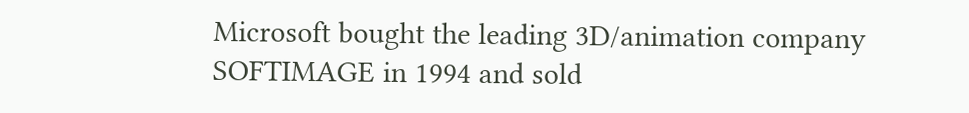Microsoft bought the leading 3D/animation company SOFTIMAGE in 1994 and sold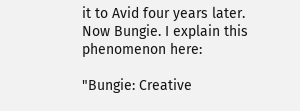it to Avid four years later. Now Bungie. I explain this phenomenon here:

"Bungie: Creative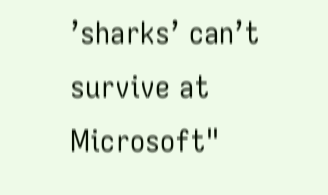’sharks’ can’t survive at Microsoft"